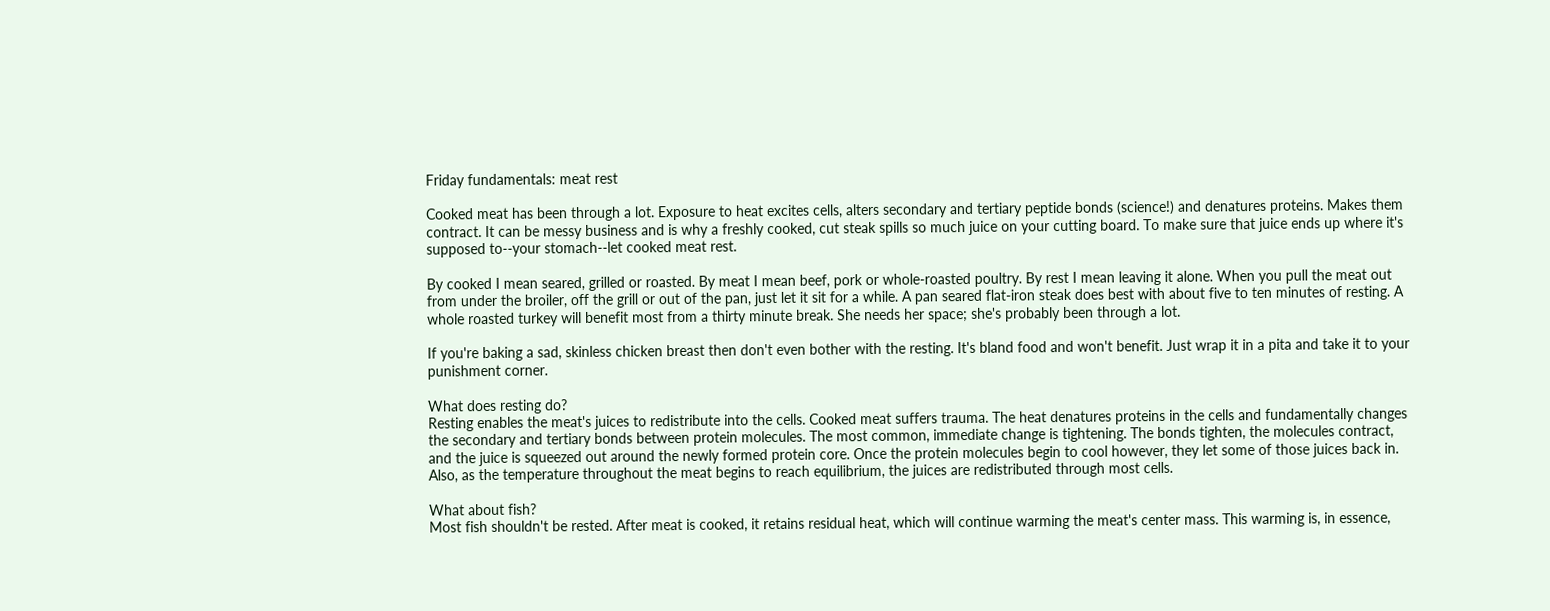Friday fundamentals: meat rest

Cooked meat has been through a lot. Exposure to heat excites cells, alters secondary and tertiary peptide bonds (science!) and denatures proteins. Makes them contract. It can be messy business and is why a freshly cooked, cut steak spills so much juice on your cutting board. To make sure that juice ends up where it's supposed to--your stomach--let cooked meat rest.

By cooked I mean seared, grilled or roasted. By meat I mean beef, pork or whole-roasted poultry. By rest I mean leaving it alone. When you pull the meat out from under the broiler, off the grill or out of the pan, just let it sit for a while. A pan seared flat-iron steak does best with about five to ten minutes of resting. A whole roasted turkey will benefit most from a thirty minute break. She needs her space; she's probably been through a lot.

If you're baking a sad, skinless chicken breast then don't even bother with the resting. It's bland food and won't benefit. Just wrap it in a pita and take it to your punishment corner.

What does resting do?
Resting enables the meat's juices to redistribute into the cells. Cooked meat suffers trauma. The heat denatures proteins in the cells and fundamentally changes the secondary and tertiary bonds between protein molecules. The most common, immediate change is tightening. The bonds tighten, the molecules contract, and the juice is squeezed out around the newly formed protein core. Once the protein molecules begin to cool however, they let some of those juices back in. Also, as the temperature throughout the meat begins to reach equilibrium, the juices are redistributed through most cells.

What about fish?
Most fish shouldn't be rested. After meat is cooked, it retains residual heat, which will continue warming the meat's center mass. This warming is, in essence,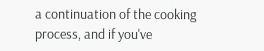a continuation of the cooking process, and if you've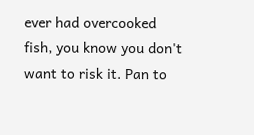ever had overcooked fish, you know you don't want to risk it. Pan to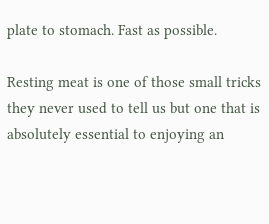plate to stomach. Fast as possible.

Resting meat is one of those small tricks they never used to tell us but one that is absolutely essential to enjoying an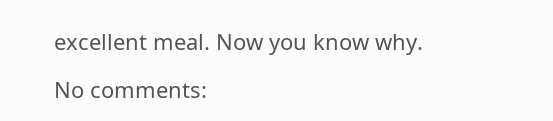excellent meal. Now you know why.

No comments: